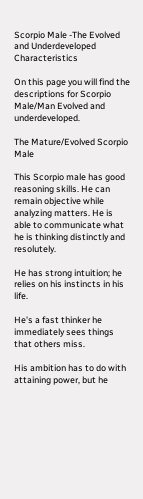Scorpio Male -The Evolved and Underdeveloped Characteristics

On this page you will find the descriptions for Scorpio Male/Man Evolved and underdeveloped.

The Mature/Evolved Scorpio Male

This Scorpio male has good reasoning skills. He can remain objective while analyzing matters. He is able to communicate what he is thinking distinctly and resolutely.

He has strong intuition; he relies on his instincts in his life.

He's a fast thinker he immediately sees things that others miss.

His ambition has to do with attaining power, but he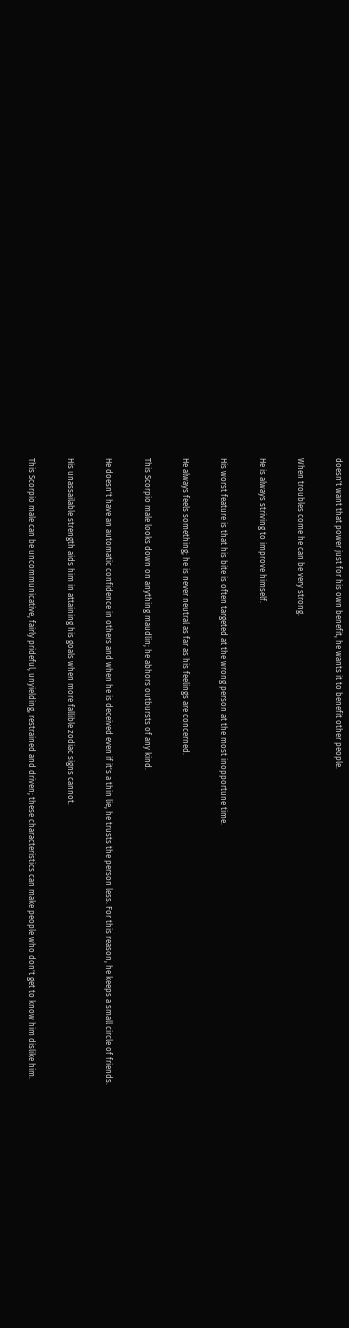doesn't want that power just for his own benefit, he wants it to benefit other people.

When troubles come he can be very strong.

He is always striving to improve himself.

His worst feature is that his bite is often targeted at the wrong person at the most inopportune time.

He always feels something; he is never neutral as far as his feelings are concerned.

This Scorpio male looks down on anything maudlin; he abhors outbursts of any kind.

He doesn't have an automatic confidence in others and when he is deceived even if it's a thin lie, he trusts the person less. For this reason, he keeps a small circle of friends.

His unassailable strength aids him in attaining his goals when more fallible zodiac signs cannot.

This Scorpio male can be uncommunicative, fairly prideful, unyielding, restrained and driven; these characteristics can make people who don't get to know him dislike him.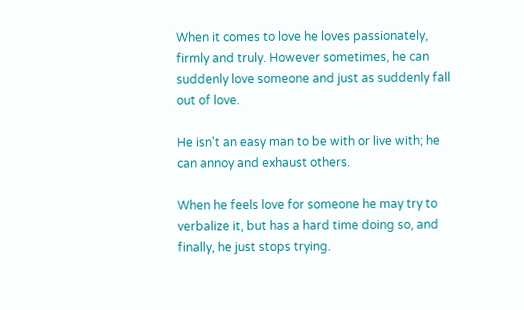When it comes to love he loves passionately, firmly and truly. However sometimes, he can suddenly love someone and just as suddenly fall out of love.

He isn't an easy man to be with or live with; he can annoy and exhaust others.

When he feels love for someone he may try to verbalize it, but has a hard time doing so, and finally, he just stops trying.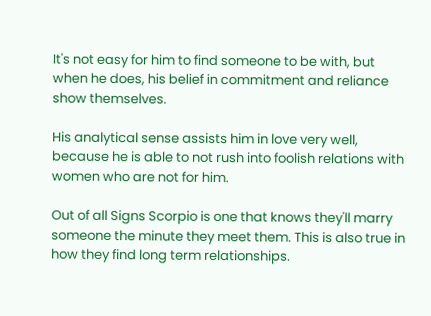It's not easy for him to find someone to be with, but when he does, his belief in commitment and reliance show themselves.

His analytical sense assists him in love very well, because he is able to not rush into foolish relations with women who are not for him.

Out of all Signs Scorpio is one that knows they'll marry someone the minute they meet them. This is also true in how they find long term relationships.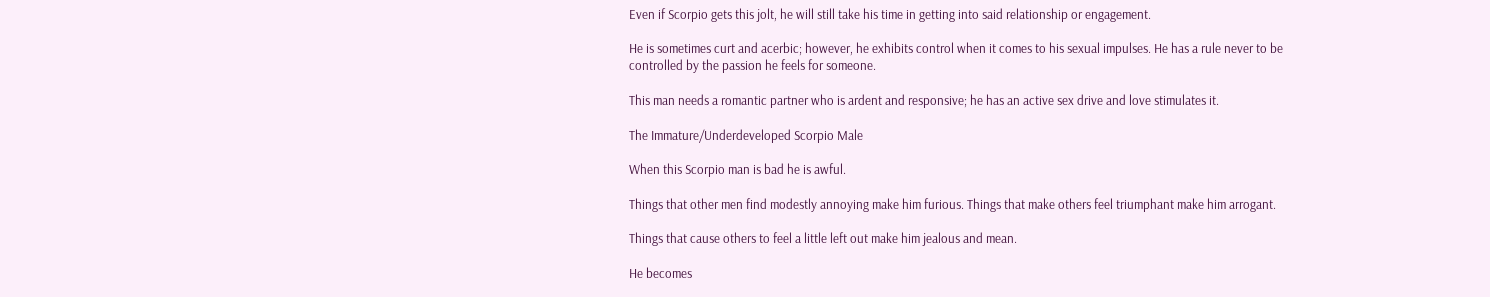Even if Scorpio gets this jolt, he will still take his time in getting into said relationship or engagement.

He is sometimes curt and acerbic; however, he exhibits control when it comes to his sexual impulses. He has a rule never to be controlled by the passion he feels for someone.

This man needs a romantic partner who is ardent and responsive; he has an active sex drive and love stimulates it.

The Immature/Underdeveloped Scorpio Male

When this Scorpio man is bad he is awful.

Things that other men find modestly annoying make him furious. Things that make others feel triumphant make him arrogant.

Things that cause others to feel a little left out make him jealous and mean.

He becomes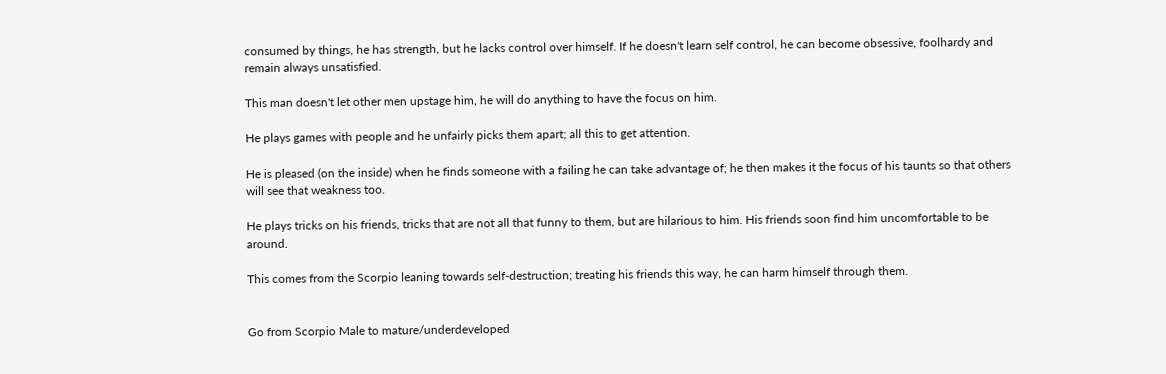consumed by things, he has strength, but he lacks control over himself. If he doesn't learn self control, he can become obsessive, foolhardy and remain always unsatisfied.

This man doesn't let other men upstage him, he will do anything to have the focus on him.

He plays games with people and he unfairly picks them apart; all this to get attention.

He is pleased (on the inside) when he finds someone with a failing he can take advantage of; he then makes it the focus of his taunts so that others will see that weakness too.

He plays tricks on his friends, tricks that are not all that funny to them, but are hilarious to him. His friends soon find him uncomfortable to be around.

This comes from the Scorpio leaning towards self-destruction; treating his friends this way, he can harm himself through them.


Go from Scorpio Male to mature/underdeveloped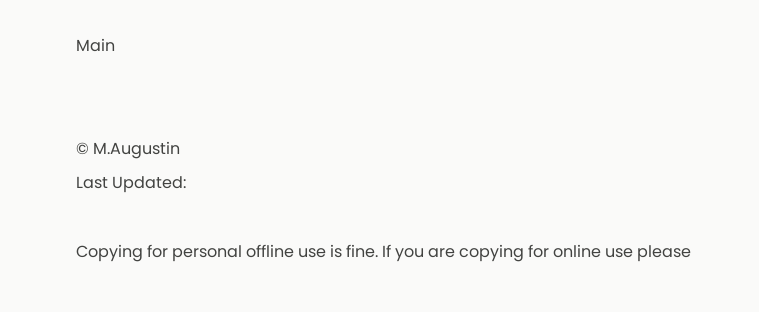Main


© M.Augustin
Last Updated:

Copying for personal offline use is fine. If you are copying for online use please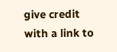give credit with a link to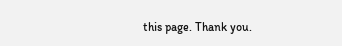this page. Thank you.